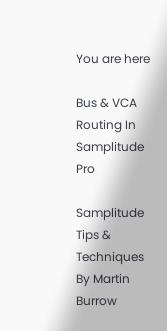You are here

Bus & VCA Routing In Samplitude Pro

Samplitude Tips & Techniques By Martin Burrow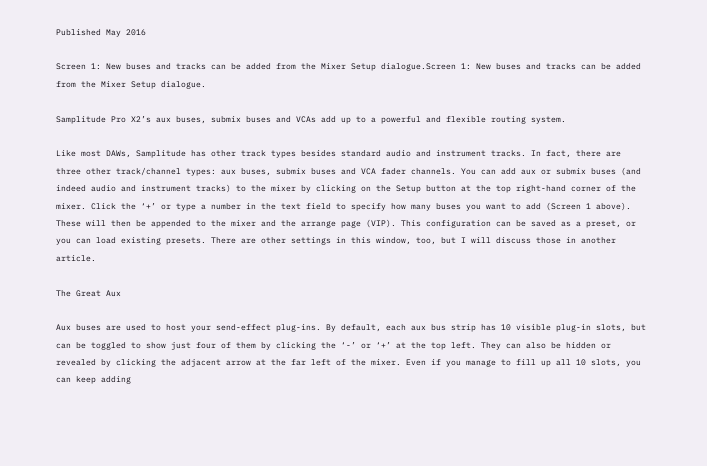Published May 2016

Screen 1: New buses and tracks can be added from the Mixer Setup dialogue.Screen 1: New buses and tracks can be added from the Mixer Setup dialogue.

Samplitude Pro X2’s aux buses, submix buses and VCAs add up to a powerful and flexible routing system.

Like most DAWs, Samplitude has other track types besides standard audio and instrument tracks. In fact, there are three other track/channel types: aux buses, submix buses and VCA fader channels. You can add aux or submix buses (and indeed audio and instrument tracks) to the mixer by clicking on the Setup button at the top right-hand corner of the mixer. Click the ‘+’ or type a number in the text field to specify how many buses you want to add (Screen 1 above). These will then be appended to the mixer and the arrange page (VIP). This configuration can be saved as a preset, or you can load existing presets. There are other settings in this window, too, but I will discuss those in another article.

The Great Aux

Aux buses are used to host your send-effect plug-ins. By default, each aux bus strip has 10 visible plug-in slots, but can be toggled to show just four of them by clicking the ‘-’ or ‘+’ at the top left. They can also be hidden or revealed by clicking the adjacent arrow at the far left of the mixer. Even if you manage to fill up all 10 slots, you can keep adding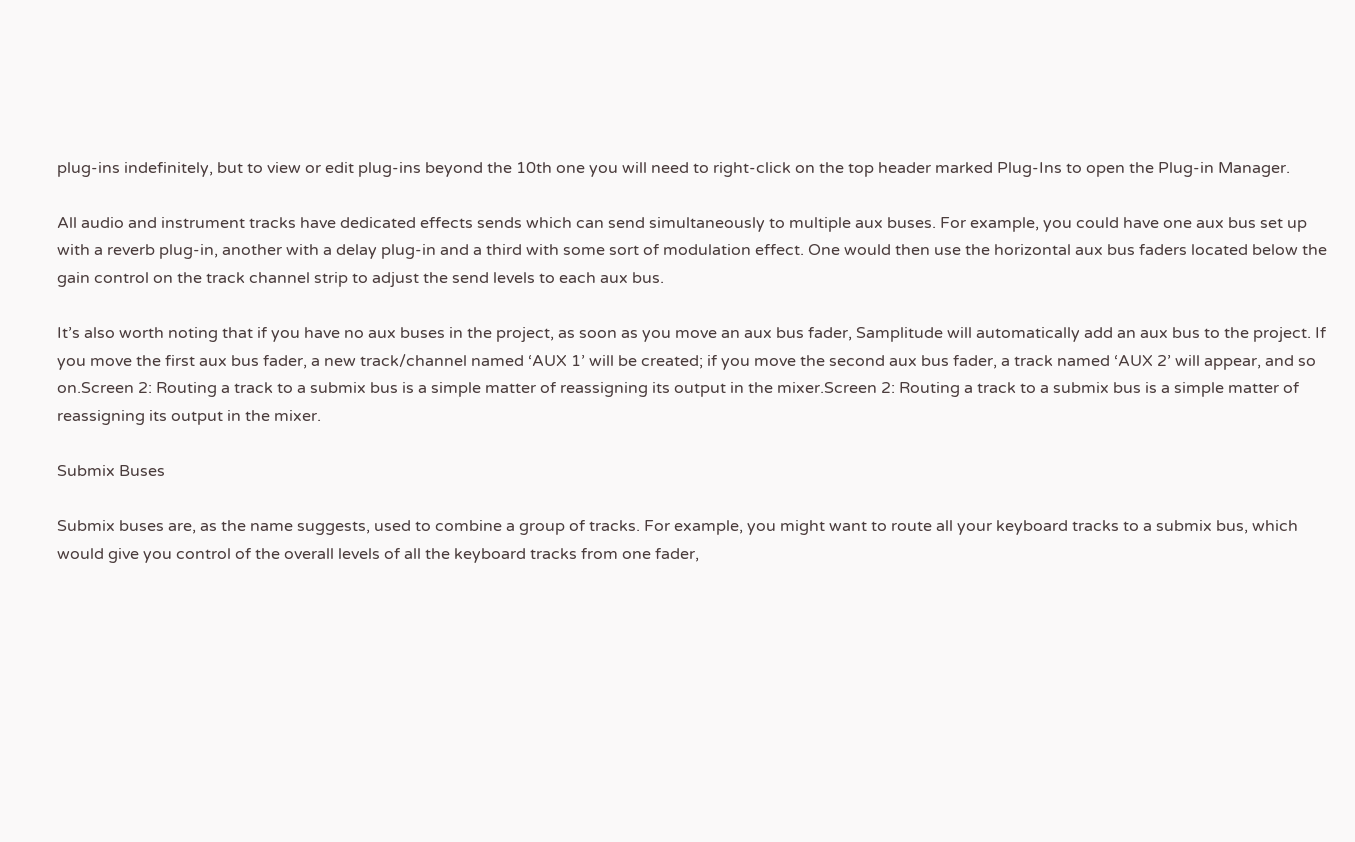plug-ins indefinitely, but to view or edit plug-ins beyond the 10th one you will need to right-click on the top header marked Plug-Ins to open the Plug-in Manager.

All audio and instrument tracks have dedicated effects sends which can send simultaneously to multiple aux buses. For example, you could have one aux bus set up with a reverb plug-in, another with a delay plug-in and a third with some sort of modulation effect. One would then use the horizontal aux bus faders located below the gain control on the track channel strip to adjust the send levels to each aux bus.

It’s also worth noting that if you have no aux buses in the project, as soon as you move an aux bus fader, Samplitude will automatically add an aux bus to the project. If you move the first aux bus fader, a new track/channel named ‘AUX 1’ will be created; if you move the second aux bus fader, a track named ‘AUX 2’ will appear, and so on.Screen 2: Routing a track to a submix bus is a simple matter of reassigning its output in the mixer.Screen 2: Routing a track to a submix bus is a simple matter of reassigning its output in the mixer.

Submix Buses

Submix buses are, as the name suggests, used to combine a group of tracks. For example, you might want to route all your keyboard tracks to a submix bus, which would give you control of the overall levels of all the keyboard tracks from one fader,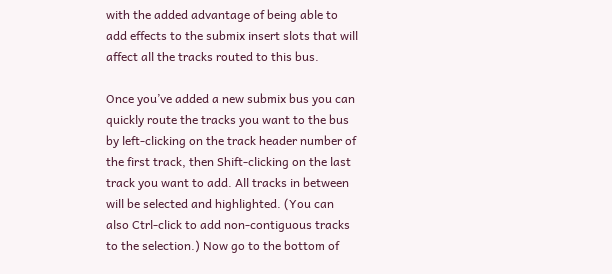with the added advantage of being able to add effects to the submix insert slots that will affect all the tracks routed to this bus.

Once you’ve added a new submix bus you can quickly route the tracks you want to the bus by left-clicking on the track header number of the first track, then Shift-clicking on the last track you want to add. All tracks in between will be selected and highlighted. (You can also Ctrl-click to add non-contiguous tracks to the selection.) Now go to the bottom of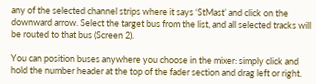any of the selected channel strips where it says ‘StMast’ and click on the downward arrow. Select the target bus from the list, and all selected tracks will be routed to that bus (Screen 2).

You can position buses anywhere you choose in the mixer: simply click and hold the number header at the top of the fader section and drag left or right.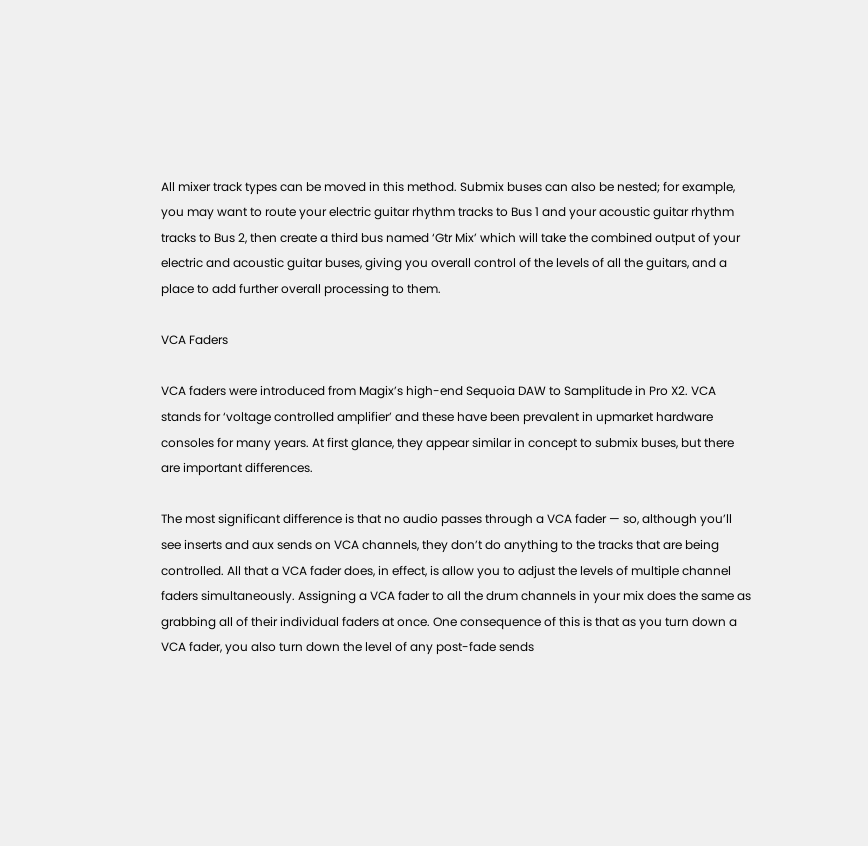All mixer track types can be moved in this method. Submix buses can also be nested; for example, you may want to route your electric guitar rhythm tracks to Bus 1 and your acoustic guitar rhythm tracks to Bus 2, then create a third bus named ‘Gtr Mix’ which will take the combined output of your electric and acoustic guitar buses, giving you overall control of the levels of all the guitars, and a place to add further overall processing to them.

VCA Faders

VCA faders were introduced from Magix’s high-end Sequoia DAW to Samplitude in Pro X2. VCA stands for ‘voltage controlled amplifier’ and these have been prevalent in upmarket hardware consoles for many years. At first glance, they appear similar in concept to submix buses, but there are important differences.

The most significant difference is that no audio passes through a VCA fader — so, although you’ll see inserts and aux sends on VCA channels, they don’t do anything to the tracks that are being controlled. All that a VCA fader does, in effect, is allow you to adjust the levels of multiple channel faders simultaneously. Assigning a VCA fader to all the drum channels in your mix does the same as grabbing all of their individual faders at once. One consequence of this is that as you turn down a VCA fader, you also turn down the level of any post-fade sends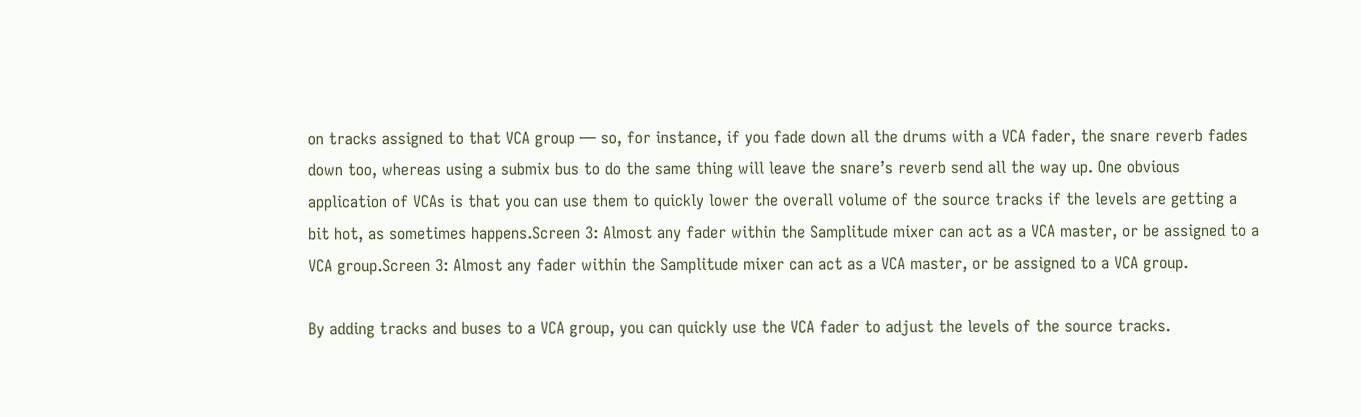on tracks assigned to that VCA group — so, for instance, if you fade down all the drums with a VCA fader, the snare reverb fades down too, whereas using a submix bus to do the same thing will leave the snare’s reverb send all the way up. One obvious application of VCAs is that you can use them to quickly lower the overall volume of the source tracks if the levels are getting a bit hot, as sometimes happens.Screen 3: Almost any fader within the Samplitude mixer can act as a VCA master, or be assigned to a  VCA group.Screen 3: Almost any fader within the Samplitude mixer can act as a VCA master, or be assigned to a VCA group.

By adding tracks and buses to a VCA group, you can quickly use the VCA fader to adjust the levels of the source tracks.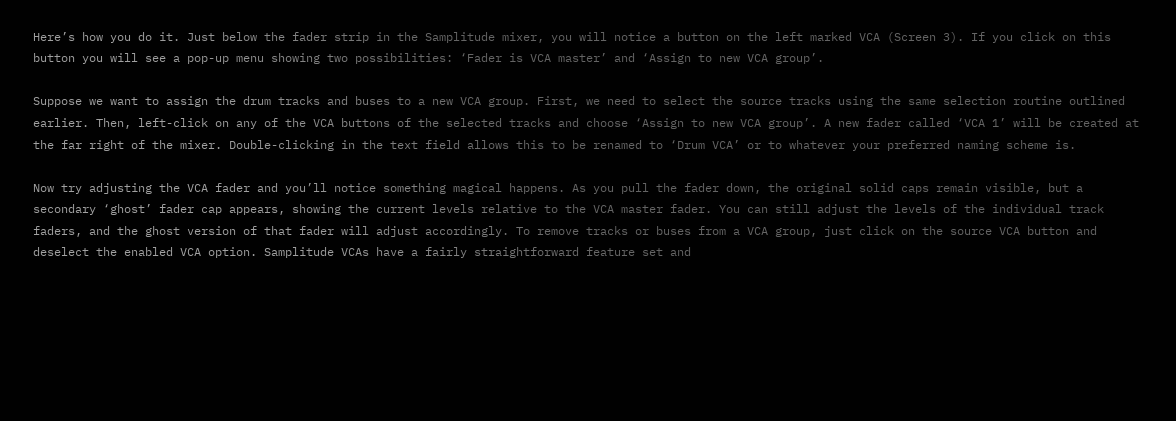Here’s how you do it. Just below the fader strip in the Samplitude mixer, you will notice a button on the left marked VCA (Screen 3). If you click on this button you will see a pop-up menu showing two possibilities: ‘Fader is VCA master’ and ‘Assign to new VCA group’.

Suppose we want to assign the drum tracks and buses to a new VCA group. First, we need to select the source tracks using the same selection routine outlined earlier. Then, left-click on any of the VCA buttons of the selected tracks and choose ‘Assign to new VCA group’. A new fader called ‘VCA 1’ will be created at the far right of the mixer. Double-clicking in the text field allows this to be renamed to ‘Drum VCA’ or to whatever your preferred naming scheme is.

Now try adjusting the VCA fader and you’ll notice something magical happens. As you pull the fader down, the original solid caps remain visible, but a secondary ‘ghost’ fader cap appears, showing the current levels relative to the VCA master fader. You can still adjust the levels of the individual track faders, and the ghost version of that fader will adjust accordingly. To remove tracks or buses from a VCA group, just click on the source VCA button and deselect the enabled VCA option. Samplitude VCAs have a fairly straightforward feature set and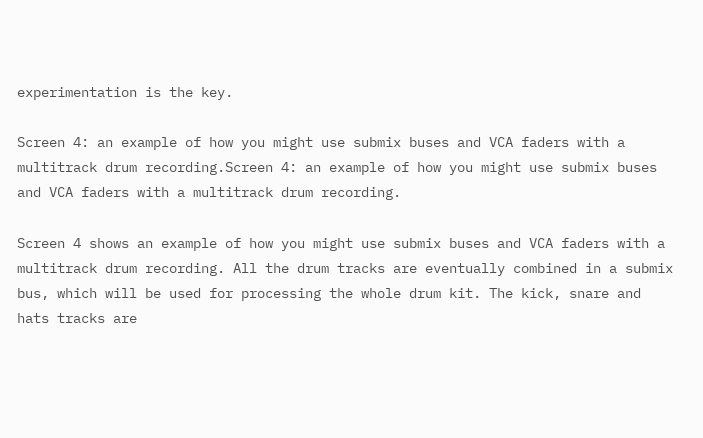experimentation is the key.

Screen 4: an example of how you might use submix buses and VCA faders with a multitrack drum recording.Screen 4: an example of how you might use submix buses and VCA faders with a multitrack drum recording.

Screen 4 shows an example of how you might use submix buses and VCA faders with a multitrack drum recording. All the drum tracks are eventually combined in a submix bus, which will be used for processing the whole drum kit. The kick, snare and hats tracks are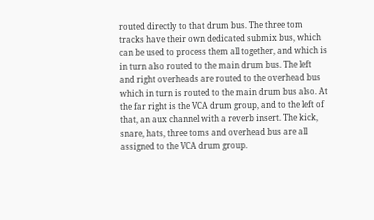routed directly to that drum bus. The three tom tracks have their own dedicated submix bus, which can be used to process them all together, and which is in turn also routed to the main drum bus. The left and right overheads are routed to the overhead bus which in turn is routed to the main drum bus also. At the far right is the VCA drum group, and to the left of that, an aux channel with a reverb insert. The kick, snare, hats, three toms and overhead bus are all assigned to the VCA drum group.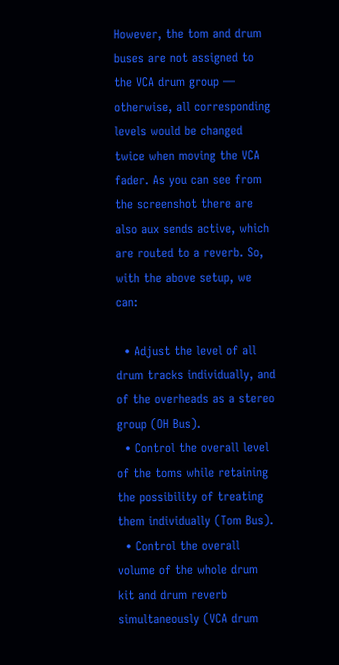However, the tom and drum buses are not assigned to the VCA drum group — otherwise, all corresponding levels would be changed twice when moving the VCA fader. As you can see from the screenshot there are also aux sends active, which are routed to a reverb. So, with the above setup, we can:

  • Adjust the level of all drum tracks individually, and of the overheads as a stereo group (OH Bus).
  • Control the overall level of the toms while retaining the possibility of treating them individually (Tom Bus).
  • Control the overall volume of the whole drum kit and drum reverb simultaneously (VCA drum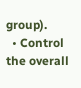group).
  • Control the overall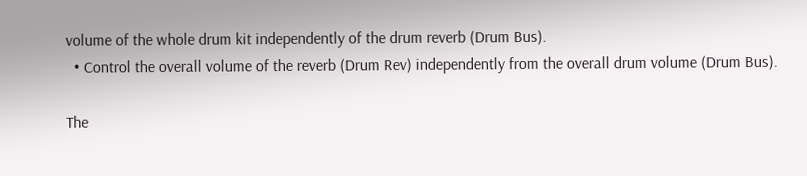volume of the whole drum kit independently of the drum reverb (Drum Bus).
  • Control the overall volume of the reverb (Drum Rev) independently from the overall drum volume (Drum Bus).

The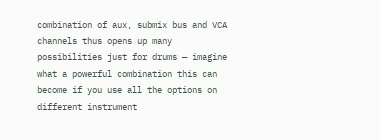combination of aux, submix bus and VCA channels thus opens up many possibilities just for drums — imagine what a powerful combination this can become if you use all the options on different instrument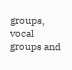groups, vocal groups and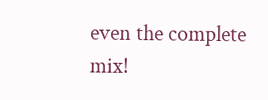even the complete mix!